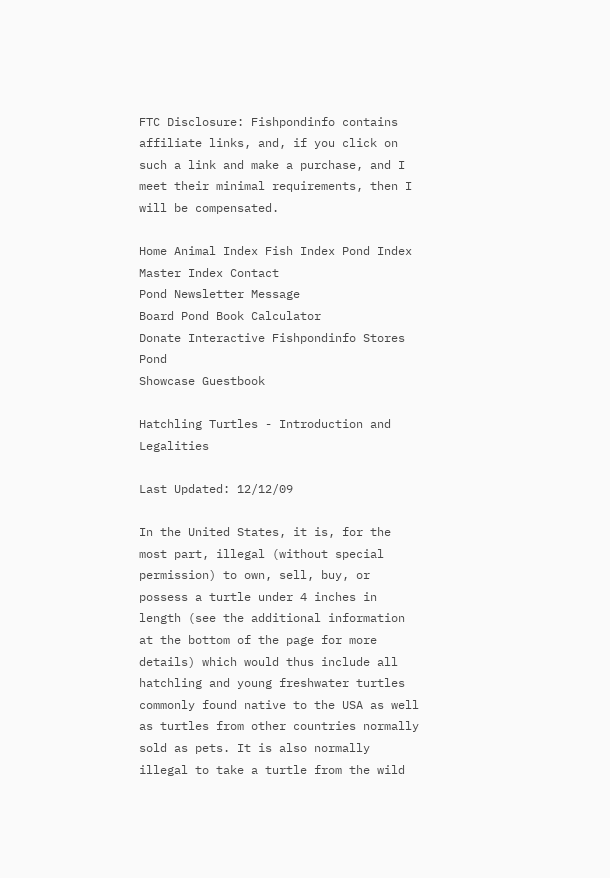FTC Disclosure: Fishpondinfo contains affiliate links, and, if you click on such a link and make a purchase, and I meet their minimal requirements, then I will be compensated.

Home Animal Index Fish Index Pond Index Master Index Contact
Pond Newsletter Message
Board Pond Book Calculator
Donate Interactive Fishpondinfo Stores Pond
Showcase Guestbook

Hatchling Turtles - Introduction and Legalities

Last Updated: 12/12/09

In the United States, it is, for the most part, illegal (without special permission) to own, sell, buy, or possess a turtle under 4 inches in length (see the additional information at the bottom of the page for more details) which would thus include all hatchling and young freshwater turtles commonly found native to the USA as well as turtles from other countries normally sold as pets. It is also normally illegal to take a turtle from the wild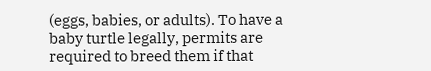(eggs, babies, or adults). To have a baby turtle legally, permits are required to breed them if that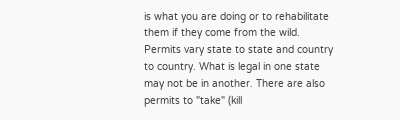is what you are doing or to rehabilitate them if they come from the wild. Permits vary state to state and country to country. What is legal in one state may not be in another. There are also permits to "take" (kill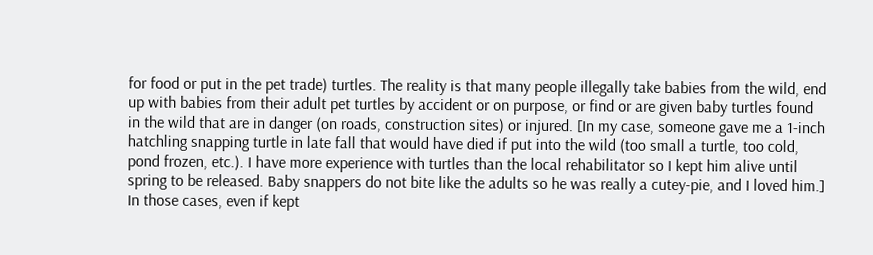for food or put in the pet trade) turtles. The reality is that many people illegally take babies from the wild, end up with babies from their adult pet turtles by accident or on purpose, or find or are given baby turtles found in the wild that are in danger (on roads, construction sites) or injured. [In my case, someone gave me a 1-inch hatchling snapping turtle in late fall that would have died if put into the wild (too small a turtle, too cold, pond frozen, etc.). I have more experience with turtles than the local rehabilitator so I kept him alive until spring to be released. Baby snappers do not bite like the adults so he was really a cutey-pie, and I loved him.] In those cases, even if kept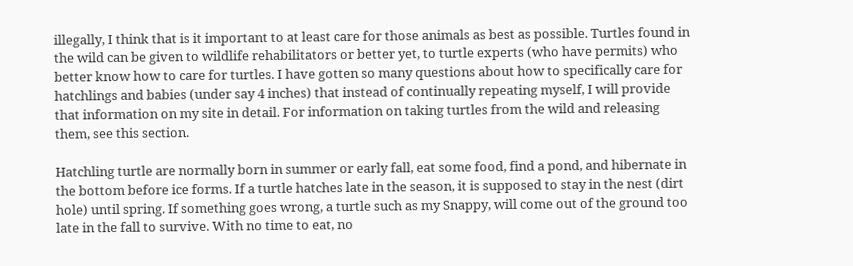illegally, I think that is it important to at least care for those animals as best as possible. Turtles found in the wild can be given to wildlife rehabilitators or better yet, to turtle experts (who have permits) who better know how to care for turtles. I have gotten so many questions about how to specifically care for hatchlings and babies (under say 4 inches) that instead of continually repeating myself, I will provide that information on my site in detail. For information on taking turtles from the wild and releasing them, see this section.

Hatchling turtle are normally born in summer or early fall, eat some food, find a pond, and hibernate in the bottom before ice forms. If a turtle hatches late in the season, it is supposed to stay in the nest (dirt hole) until spring. If something goes wrong, a turtle such as my Snappy, will come out of the ground too late in the fall to survive. With no time to eat, no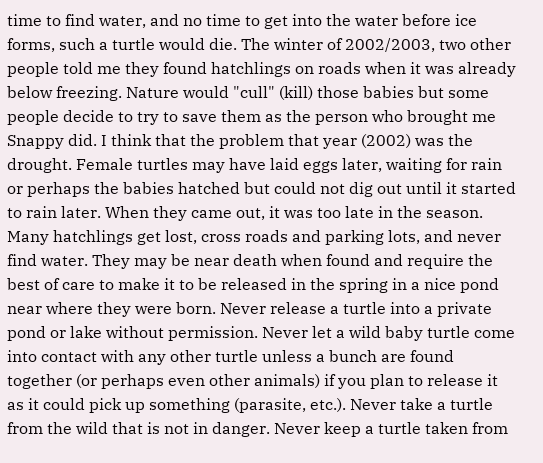time to find water, and no time to get into the water before ice forms, such a turtle would die. The winter of 2002/2003, two other people told me they found hatchlings on roads when it was already below freezing. Nature would "cull" (kill) those babies but some people decide to try to save them as the person who brought me Snappy did. I think that the problem that year (2002) was the drought. Female turtles may have laid eggs later, waiting for rain or perhaps the babies hatched but could not dig out until it started to rain later. When they came out, it was too late in the season. Many hatchlings get lost, cross roads and parking lots, and never find water. They may be near death when found and require the best of care to make it to be released in the spring in a nice pond near where they were born. Never release a turtle into a private pond or lake without permission. Never let a wild baby turtle come into contact with any other turtle unless a bunch are found together (or perhaps even other animals) if you plan to release it as it could pick up something (parasite, etc.). Never take a turtle from the wild that is not in danger. Never keep a turtle taken from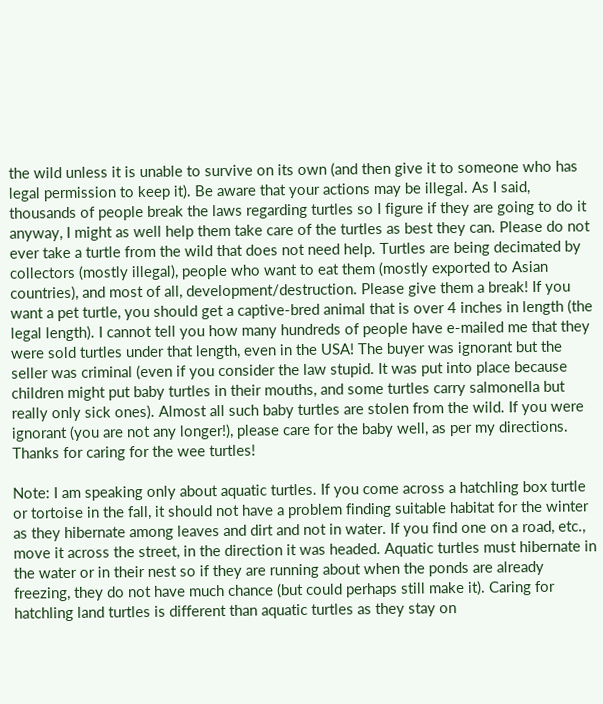the wild unless it is unable to survive on its own (and then give it to someone who has legal permission to keep it). Be aware that your actions may be illegal. As I said, thousands of people break the laws regarding turtles so I figure if they are going to do it anyway, I might as well help them take care of the turtles as best they can. Please do not ever take a turtle from the wild that does not need help. Turtles are being decimated by collectors (mostly illegal), people who want to eat them (mostly exported to Asian countries), and most of all, development/destruction. Please give them a break! If you want a pet turtle, you should get a captive-bred animal that is over 4 inches in length (the legal length). I cannot tell you how many hundreds of people have e-mailed me that they were sold turtles under that length, even in the USA! The buyer was ignorant but the seller was criminal (even if you consider the law stupid. It was put into place because children might put baby turtles in their mouths, and some turtles carry salmonella but really only sick ones). Almost all such baby turtles are stolen from the wild. If you were ignorant (you are not any longer!), please care for the baby well, as per my directions. Thanks for caring for the wee turtles!

Note: I am speaking only about aquatic turtles. If you come across a hatchling box turtle or tortoise in the fall, it should not have a problem finding suitable habitat for the winter as they hibernate among leaves and dirt and not in water. If you find one on a road, etc., move it across the street, in the direction it was headed. Aquatic turtles must hibernate in the water or in their nest so if they are running about when the ponds are already freezing, they do not have much chance (but could perhaps still make it). Caring for hatchling land turtles is different than aquatic turtles as they stay on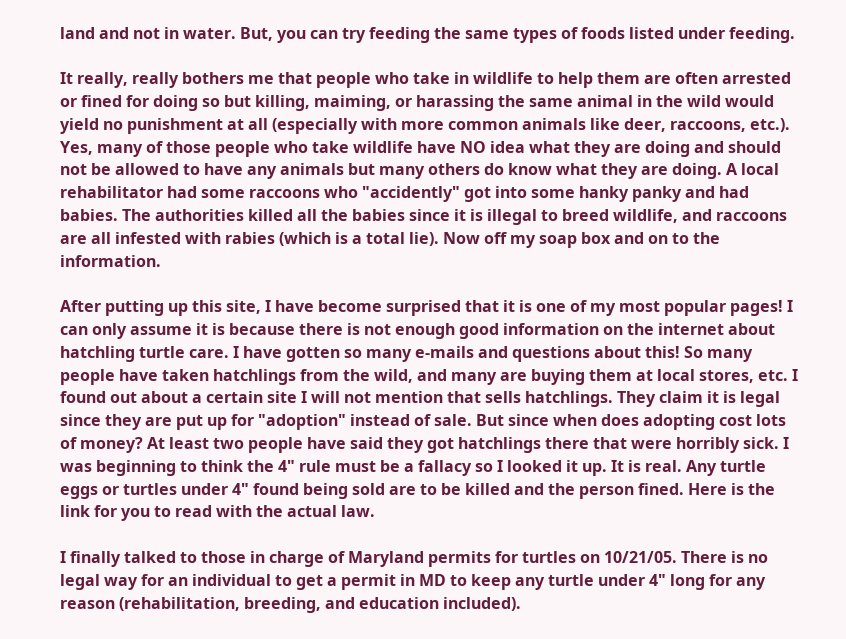land and not in water. But, you can try feeding the same types of foods listed under feeding.

It really, really bothers me that people who take in wildlife to help them are often arrested or fined for doing so but killing, maiming, or harassing the same animal in the wild would yield no punishment at all (especially with more common animals like deer, raccoons, etc.). Yes, many of those people who take wildlife have NO idea what they are doing and should not be allowed to have any animals but many others do know what they are doing. A local rehabilitator had some raccoons who "accidently" got into some hanky panky and had babies. The authorities killed all the babies since it is illegal to breed wildlife, and raccoons are all infested with rabies (which is a total lie). Now off my soap box and on to the information.

After putting up this site, I have become surprised that it is one of my most popular pages! I can only assume it is because there is not enough good information on the internet about hatchling turtle care. I have gotten so many e-mails and questions about this! So many people have taken hatchlings from the wild, and many are buying them at local stores, etc. I found out about a certain site I will not mention that sells hatchlings. They claim it is legal since they are put up for "adoption" instead of sale. But since when does adopting cost lots of money? At least two people have said they got hatchlings there that were horribly sick. I was beginning to think the 4" rule must be a fallacy so I looked it up. It is real. Any turtle eggs or turtles under 4" found being sold are to be killed and the person fined. Here is the link for you to read with the actual law.

I finally talked to those in charge of Maryland permits for turtles on 10/21/05. There is no legal way for an individual to get a permit in MD to keep any turtle under 4" long for any reason (rehabilitation, breeding, and education included).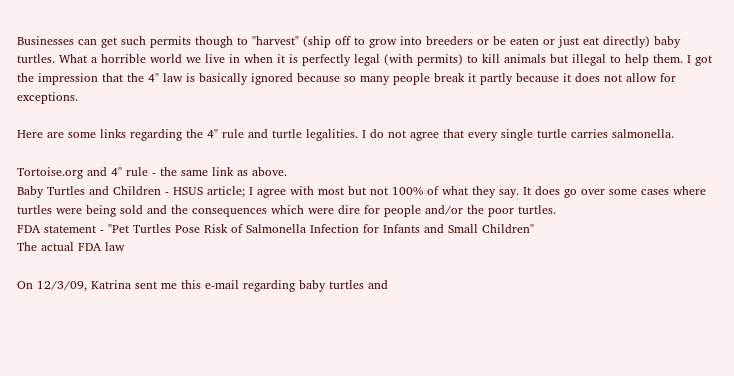Businesses can get such permits though to "harvest" (ship off to grow into breeders or be eaten or just eat directly) baby turtles. What a horrible world we live in when it is perfectly legal (with permits) to kill animals but illegal to help them. I got the impression that the 4" law is basically ignored because so many people break it partly because it does not allow for exceptions.

Here are some links regarding the 4" rule and turtle legalities. I do not agree that every single turtle carries salmonella.

Tortoise.org and 4" rule - the same link as above.
Baby Turtles and Children - HSUS article; I agree with most but not 100% of what they say. It does go over some cases where turtles were being sold and the consequences which were dire for people and/or the poor turtles.
FDA statement - "Pet Turtles Pose Risk of Salmonella Infection for Infants and Small Children"
The actual FDA law

On 12/3/09, Katrina sent me this e-mail regarding baby turtles and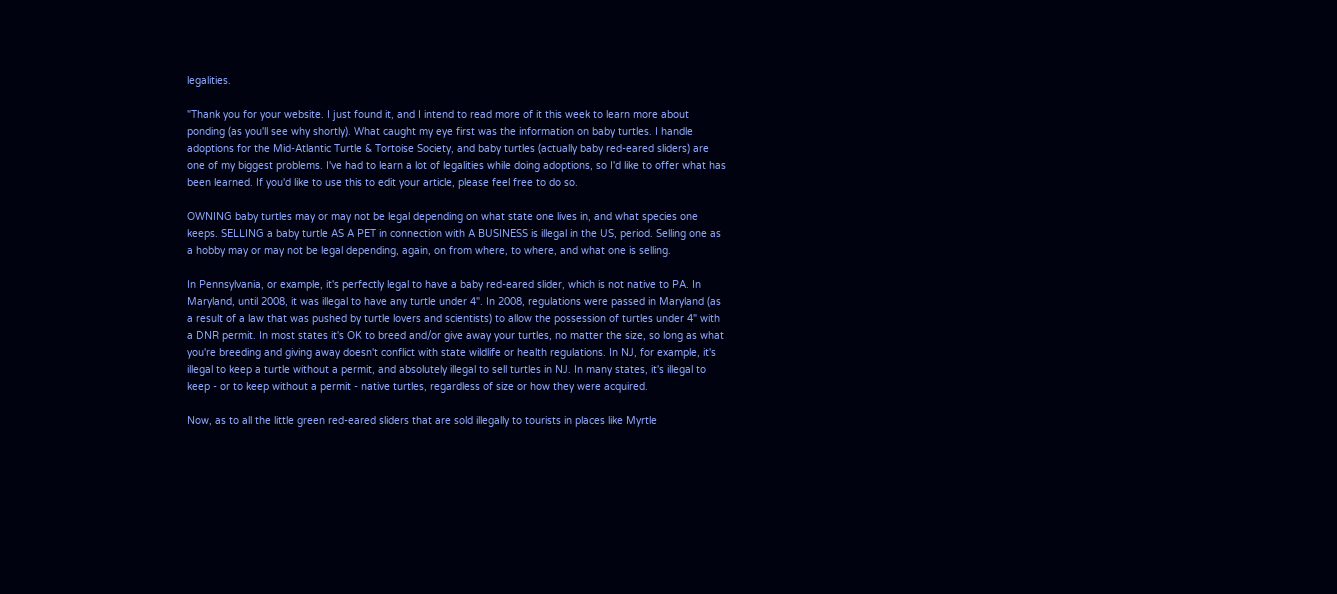legalities.

"Thank you for your website. I just found it, and I intend to read more of it this week to learn more about ponding (as you'll see why shortly). What caught my eye first was the information on baby turtles. I handle adoptions for the Mid-Atlantic Turtle & Tortoise Society, and baby turtles (actually baby red-eared sliders) are one of my biggest problems. I've had to learn a lot of legalities while doing adoptions, so I'd like to offer what has been learned. If you'd like to use this to edit your article, please feel free to do so.

OWNING baby turtles may or may not be legal depending on what state one lives in, and what species one keeps. SELLING a baby turtle AS A PET in connection with A BUSINESS is illegal in the US, period. Selling one as a hobby may or may not be legal depending, again, on from where, to where, and what one is selling.

In Pennsylvania, or example, it's perfectly legal to have a baby red-eared slider, which is not native to PA. In Maryland, until 2008, it was illegal to have any turtle under 4". In 2008, regulations were passed in Maryland (as a result of a law that was pushed by turtle lovers and scientists) to allow the possession of turtles under 4" with a DNR permit. In most states it's OK to breed and/or give away your turtles, no matter the size, so long as what you're breeding and giving away doesn't conflict with state wildlife or health regulations. In NJ, for example, it's illegal to keep a turtle without a permit, and absolutely illegal to sell turtles in NJ. In many states, it's illegal to keep - or to keep without a permit - native turtles, regardless of size or how they were acquired.

Now, as to all the little green red-eared sliders that are sold illegally to tourists in places like Myrtle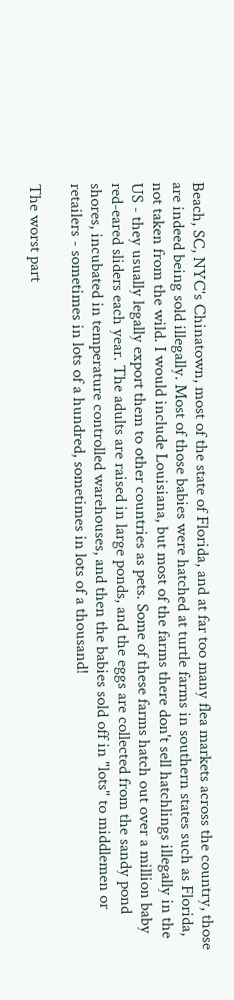Beach, SC, NYC's Chinatown, most of the state of Florida, and at far too many flea markets across the country, those are indeed being sold illegally. Most of those babies were hatched at turtle farms in southern states such as Florida, not taken from the wild. I would include Louisiana, but most of the farms there don't sell hatchlings illegally in the US - they usually legally export them to other countries as pets. Some of these farms hatch out over a million baby red-eared sliders each year. The adults are raised in large ponds, and the eggs are collected from the sandy pond shores, incubated in temperature controlled warehouses, and then the babies sold off in "lots" to middlemen or retailers - sometimes in lots of a hundred, sometimes in lots of a thousand!

The worst part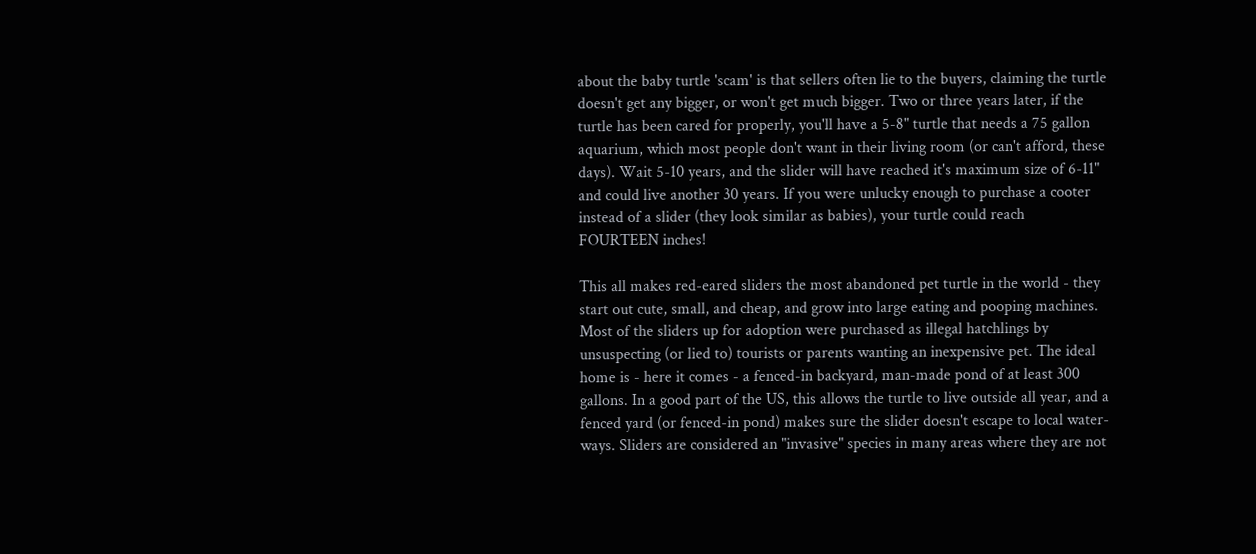about the baby turtle 'scam' is that sellers often lie to the buyers, claiming the turtle doesn't get any bigger, or won't get much bigger. Two or three years later, if the turtle has been cared for properly, you'll have a 5-8" turtle that needs a 75 gallon aquarium, which most people don't want in their living room (or can't afford, these days). Wait 5-10 years, and the slider will have reached it's maximum size of 6-11" and could live another 30 years. If you were unlucky enough to purchase a cooter instead of a slider (they look similar as babies), your turtle could reach FOURTEEN inches!

This all makes red-eared sliders the most abandoned pet turtle in the world - they start out cute, small, and cheap, and grow into large eating and pooping machines. Most of the sliders up for adoption were purchased as illegal hatchlings by unsuspecting (or lied to) tourists or parents wanting an inexpensive pet. The ideal home is - here it comes - a fenced-in backyard, man-made pond of at least 300 gallons. In a good part of the US, this allows the turtle to live outside all year, and a fenced yard (or fenced-in pond) makes sure the slider doesn't escape to local water-ways. Sliders are considered an "invasive" species in many areas where they are not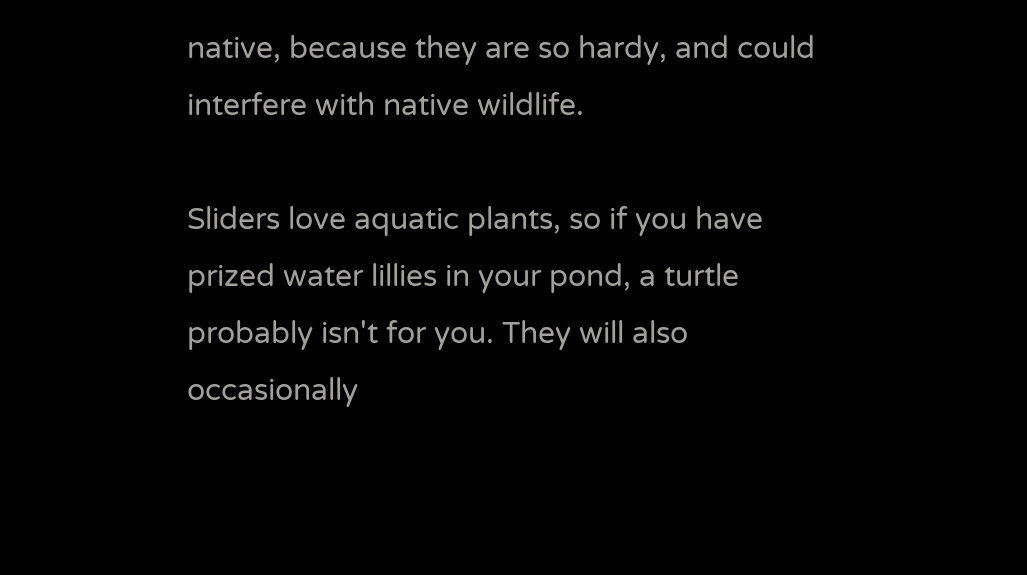native, because they are so hardy, and could interfere with native wildlife.

Sliders love aquatic plants, so if you have prized water lillies in your pond, a turtle probably isn't for you. They will also occasionally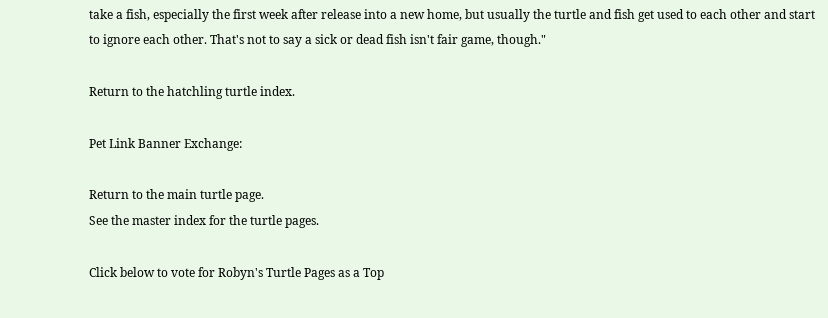take a fish, especially the first week after release into a new home, but usually the turtle and fish get used to each other and start to ignore each other. That's not to say a sick or dead fish isn't fair game, though."

Return to the hatchling turtle index.

Pet Link Banner Exchange:

Return to the main turtle page.
See the master index for the turtle pages.

Click below to vote for Robyn's Turtle Pages as a Top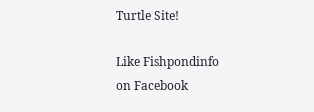Turtle Site!

Like Fishpondinfo
on Facebook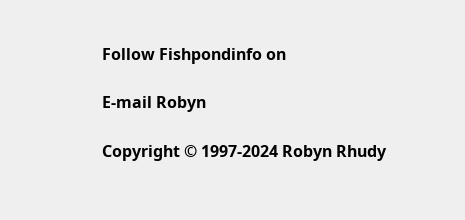Follow Fishpondinfo on

E-mail Robyn

Copyright © 1997-2024 Robyn Rhudy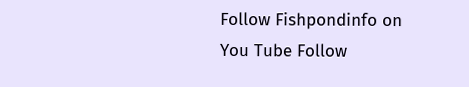Follow Fishpondinfo on
You Tube Follow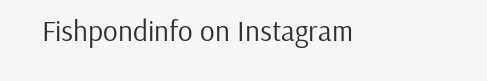Fishpondinfo on Instagram